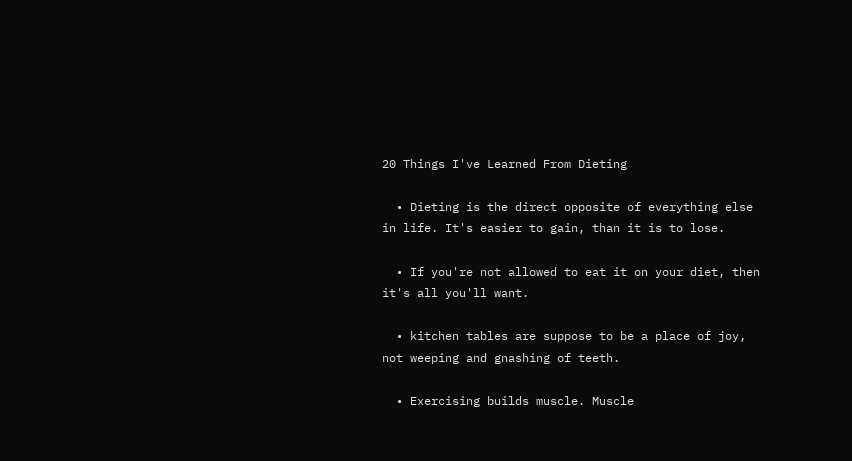20 Things I've Learned From Dieting

  • Dieting is the direct opposite of everything else in life. It's easier to gain, than it is to lose.

  • If you're not allowed to eat it on your diet, then it's all you'll want.

  • kitchen tables are suppose to be a place of joy, not weeping and gnashing of teeth.

  • Exercising builds muscle. Muscle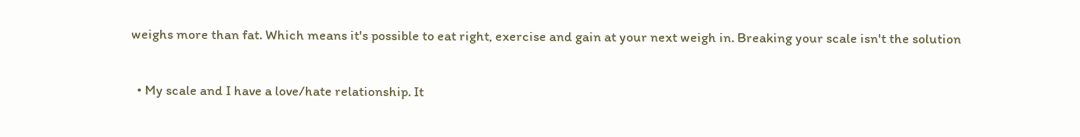weighs more than fat. Which means it's possible to eat right, exercise and gain at your next weigh in. Breaking your scale isn't the solution

  • My scale and I have a love/hate relationship. It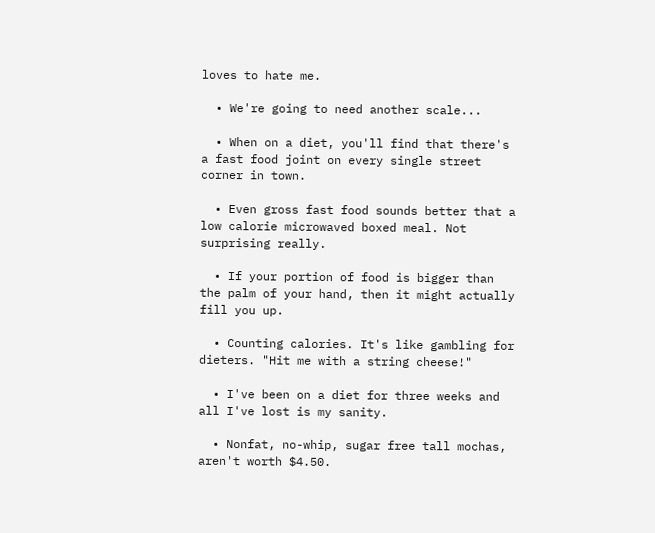loves to hate me.

  • We're going to need another scale...

  • When on a diet, you'll find that there's a fast food joint on every single street corner in town.

  • Even gross fast food sounds better that a low calorie microwaved boxed meal. Not surprising really.

  • If your portion of food is bigger than the palm of your hand, then it might actually fill you up.

  • Counting calories. It's like gambling for dieters. "Hit me with a string cheese!"

  • I've been on a diet for three weeks and all I've lost is my sanity.

  • Nonfat, no-whip, sugar free tall mochas, aren't worth $4.50.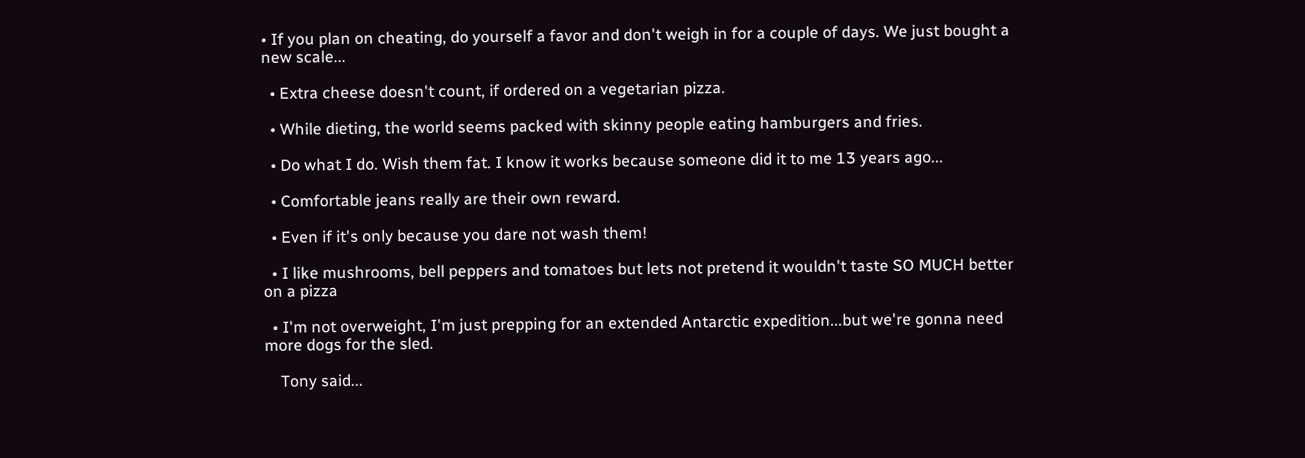• If you plan on cheating, do yourself a favor and don't weigh in for a couple of days. We just bought a new scale...

  • Extra cheese doesn't count, if ordered on a vegetarian pizza.

  • While dieting, the world seems packed with skinny people eating hamburgers and fries.

  • Do what I do. Wish them fat. I know it works because someone did it to me 13 years ago...

  • Comfortable jeans really are their own reward.

  • Even if it's only because you dare not wash them!

  • I like mushrooms, bell peppers and tomatoes but lets not pretend it wouldn't taste SO MUCH better on a pizza

  • I'm not overweight, I'm just prepping for an extended Antarctic expedition...but we're gonna need more dogs for the sled.

    Tony said...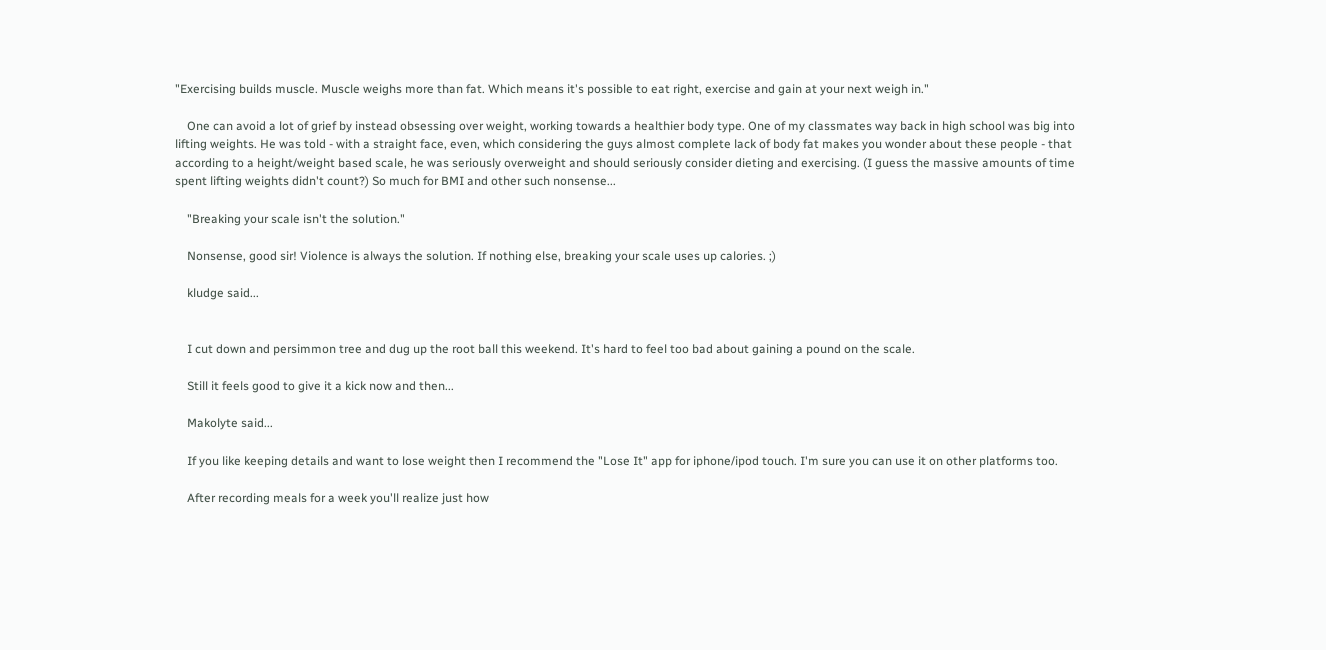"Exercising builds muscle. Muscle weighs more than fat. Which means it's possible to eat right, exercise and gain at your next weigh in."

    One can avoid a lot of grief by instead obsessing over weight, working towards a healthier body type. One of my classmates way back in high school was big into lifting weights. He was told - with a straight face, even, which considering the guys almost complete lack of body fat makes you wonder about these people - that according to a height/weight based scale, he was seriously overweight and should seriously consider dieting and exercising. (I guess the massive amounts of time spent lifting weights didn't count?) So much for BMI and other such nonsense...

    "Breaking your scale isn't the solution."

    Nonsense, good sir! Violence is always the solution. If nothing else, breaking your scale uses up calories. ;)

    kludge said...


    I cut down and persimmon tree and dug up the root ball this weekend. It's hard to feel too bad about gaining a pound on the scale.

    Still it feels good to give it a kick now and then...

    Makolyte said...

    If you like keeping details and want to lose weight then I recommend the "Lose It" app for iphone/ipod touch. I'm sure you can use it on other platforms too.

    After recording meals for a week you'll realize just how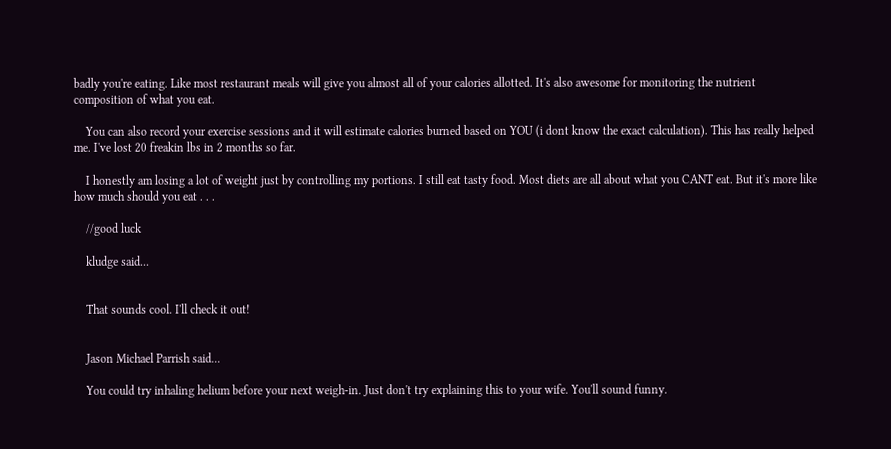badly you're eating. Like most restaurant meals will give you almost all of your calories allotted. It's also awesome for monitoring the nutrient composition of what you eat.

    You can also record your exercise sessions and it will estimate calories burned based on YOU (i dont know the exact calculation). This has really helped me. I've lost 20 freakin lbs in 2 months so far.

    I honestly am losing a lot of weight just by controlling my portions. I still eat tasty food. Most diets are all about what you CANT eat. But it's more like how much should you eat . . .

    //good luck

    kludge said...


    That sounds cool. I'll check it out!


    Jason Michael Parrish said...

    You could try inhaling helium before your next weigh-in. Just don't try explaining this to your wife. You'll sound funny.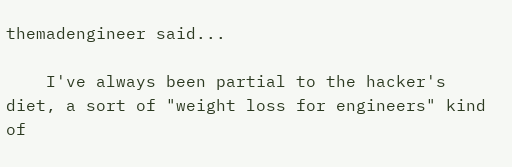themadengineer said...

    I've always been partial to the hacker's diet, a sort of "weight loss for engineers" kind of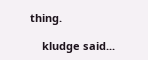thing.

    kludge said...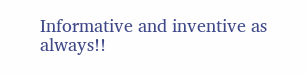Informative and inventive as always!!